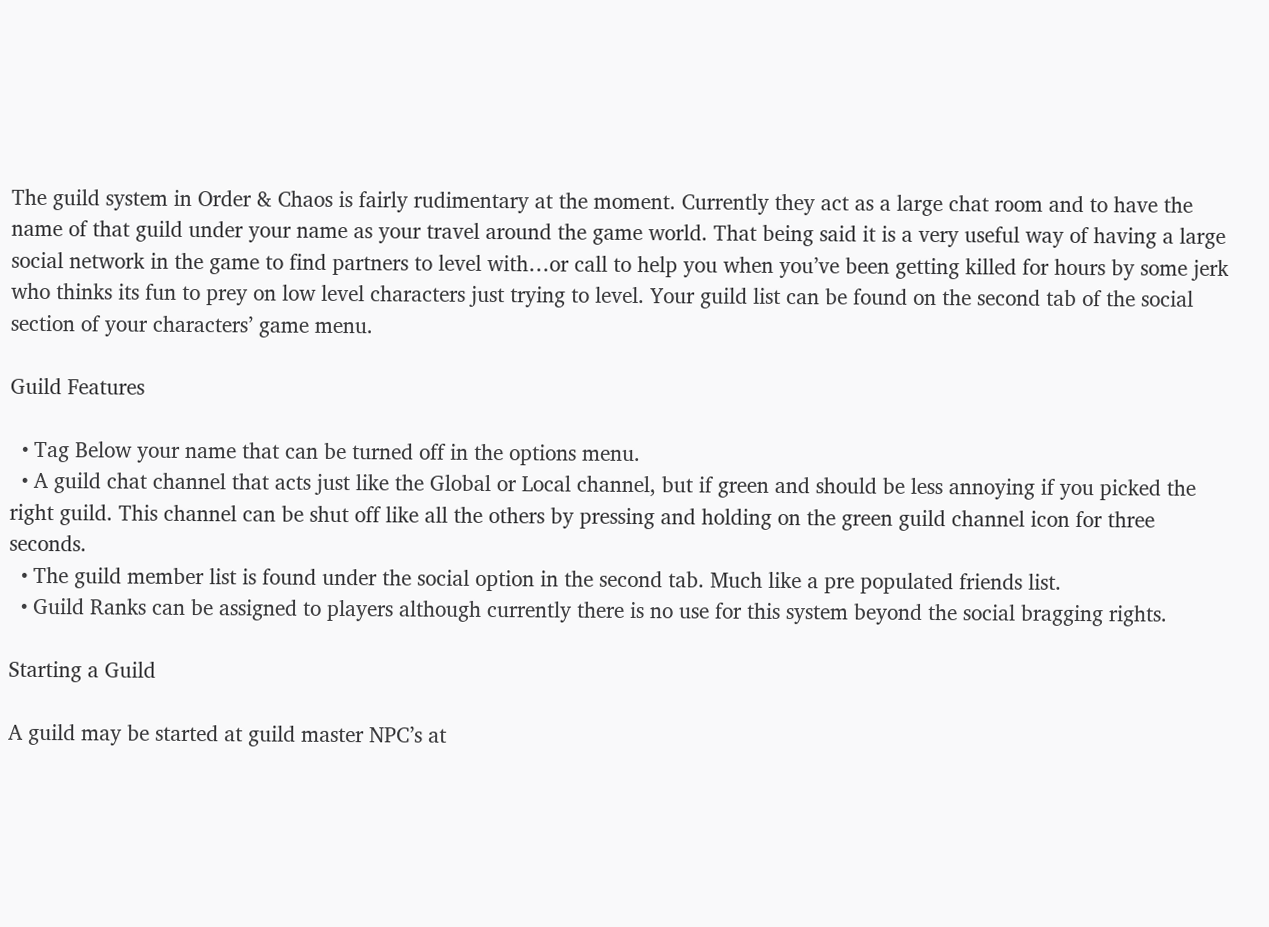The guild system in Order & Chaos is fairly rudimentary at the moment. Currently they act as a large chat room and to have the name of that guild under your name as your travel around the game world. That being said it is a very useful way of having a large social network in the game to find partners to level with…or call to help you when you’ve been getting killed for hours by some jerk who thinks its fun to prey on low level characters just trying to level. Your guild list can be found on the second tab of the social section of your characters’ game menu.

Guild Features

  • Tag Below your name that can be turned off in the options menu.
  • A guild chat channel that acts just like the Global or Local channel, but if green and should be less annoying if you picked the right guild. This channel can be shut off like all the others by pressing and holding on the green guild channel icon for three seconds.
  • The guild member list is found under the social option in the second tab. Much like a pre populated friends list.
  • Guild Ranks can be assigned to players although currently there is no use for this system beyond the social bragging rights.

Starting a Guild

A guild may be started at guild master NPC’s at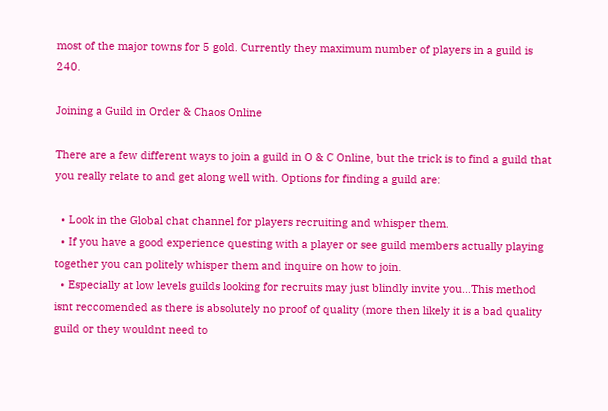most of the major towns for 5 gold. Currently they maximum number of players in a guild is 240.

Joining a Guild in Order & Chaos Online

There are a few different ways to join a guild in O & C Online, but the trick is to find a guild that you really relate to and get along well with. Options for finding a guild are:

  • Look in the Global chat channel for players recruiting and whisper them.
  • If you have a good experience questing with a player or see guild members actually playing together you can politely whisper them and inquire on how to join.
  • Especially at low levels guilds looking for recruits may just blindly invite you…This method isnt reccomended as there is absolutely no proof of quality (more then likely it is a bad quality guild or they wouldnt need to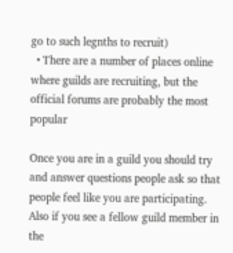go to such legnths to recruit)
  • There are a number of places online where guilds are recruiting, but the official forums are probably the most popular

Once you are in a guild you should try and answer questions people ask so that people feel like you are participating. Also if you see a fellow guild member in the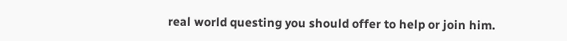real world questing you should offer to help or join him.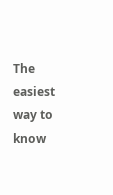The easiest way to know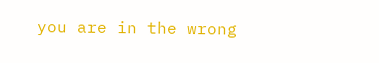you are in the wrong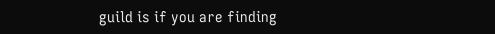guild is if you are finding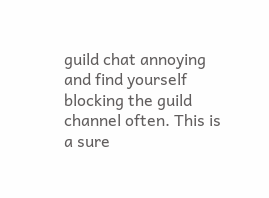guild chat annoying and find yourself blocking the guild channel often. This is a sure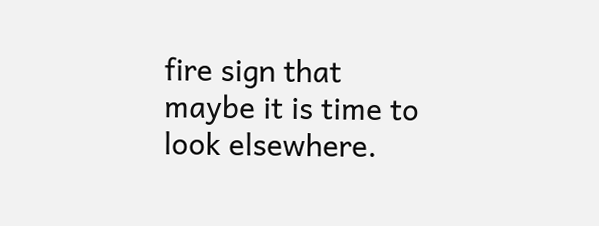fire sign that maybe it is time to look elsewhere.